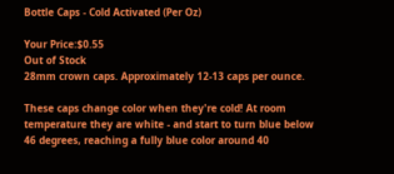Bottle Caps - Cold Activated (Per Oz)

Your Price:$0.55
Out of Stock
28mm crown caps. Approximately 12-13 caps per ounce.

These caps change color when they're cold! At room temperature they are white - and start to turn blue below 46 degrees, reaching a fully blue color around 40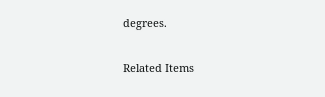degrees.

Related Items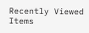Recently Viewed Items